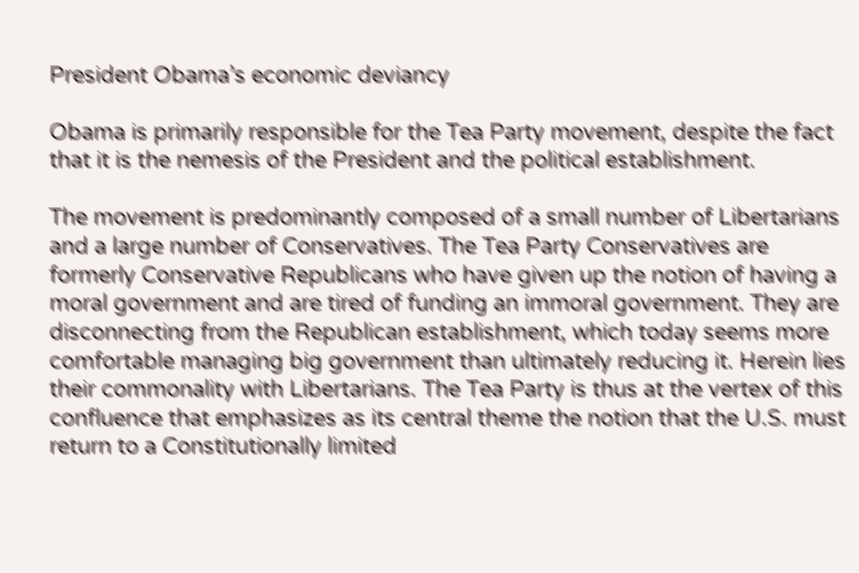President Obama’s economic deviancy

Obama is primarily responsible for the Tea Party movement, despite the fact that it is the nemesis of the President and the political establishment.

The movement is predominantly composed of a small number of Libertarians and a large number of Conservatives. The Tea Party Conservatives are formerly Conservative Republicans who have given up the notion of having a moral government and are tired of funding an immoral government. They are disconnecting from the Republican establishment, which today seems more comfortable managing big government than ultimately reducing it. Herein lies their commonality with Libertarians. The Tea Party is thus at the vertex of this confluence that emphasizes as its central theme the notion that the U.S. must return to a Constitutionally limited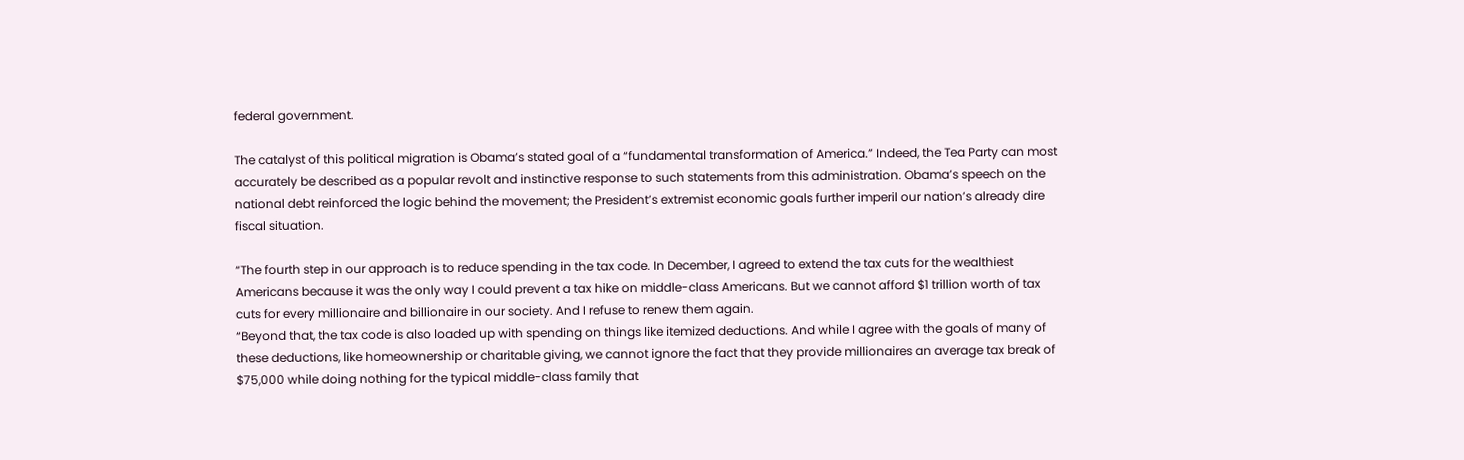federal government.

The catalyst of this political migration is Obama’s stated goal of a “fundamental transformation of America.” Indeed, the Tea Party can most accurately be described as a popular revolt and instinctive response to such statements from this administration. Obama’s speech on the national debt reinforced the logic behind the movement; the President’s extremist economic goals further imperil our nation’s already dire fiscal situation.

“The fourth step in our approach is to reduce spending in the tax code. In December, I agreed to extend the tax cuts for the wealthiest Americans because it was the only way I could prevent a tax hike on middle-class Americans. But we cannot afford $1 trillion worth of tax cuts for every millionaire and billionaire in our society. And I refuse to renew them again.
“Beyond that, the tax code is also loaded up with spending on things like itemized deductions. And while I agree with the goals of many of these deductions, like homeownership or charitable giving, we cannot ignore the fact that they provide millionaires an average tax break of $75,000 while doing nothing for the typical middle-class family that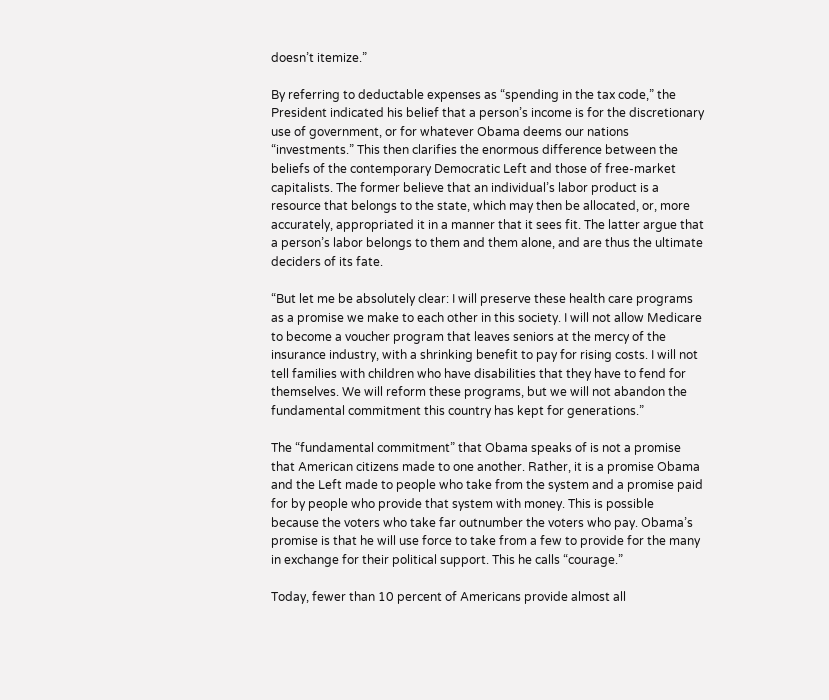doesn’t itemize.”

By referring to deductable expenses as “spending in the tax code,” the President indicated his belief that a person’s income is for the discretionary use of government, or for whatever Obama deems our nations “investments.” This then clarifies the enormous difference between the beliefs of the contemporary Democratic Left and those of free-market capitalists. The former believe that an individual’s labor product is a resource that belongs to the state, which may then be allocated, or, more accurately, appropriated it in a manner that it sees fit. The latter argue that a person’s labor belongs to them and them alone, and are thus the ultimate deciders of its fate.

“But let me be absolutely clear: I will preserve these health care programs as a promise we make to each other in this society. I will not allow Medicare to become a voucher program that leaves seniors at the mercy of the insurance industry, with a shrinking benefit to pay for rising costs. I will not tell families with children who have disabilities that they have to fend for themselves. We will reform these programs, but we will not abandon the fundamental commitment this country has kept for generations.”

The “fundamental commitment” that Obama speaks of is not a promise that American citizens made to one another. Rather, it is a promise Obama and the Left made to people who take from the system and a promise paid for by people who provide that system with money. This is possible because the voters who take far outnumber the voters who pay. Obama’s promise is that he will use force to take from a few to provide for the many in exchange for their political support. This he calls “courage.”

Today, fewer than 10 percent of Americans provide almost all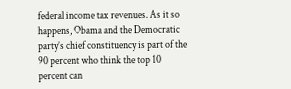federal income tax revenues. As it so happens, Obama and the Democratic party’s chief constituency is part of the 90 percent who think the top 10 percent can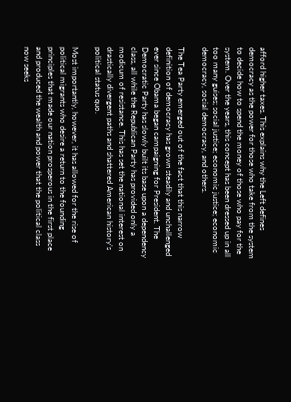afford higher taxes. This explains why the Left defines democracy as the power for those who take from the system to decide how to spend the money of those who pay for the system. Over the years, this concept has been dressed up in all too many guises; social justice; economic justice; economic democracy, social democracy, and others.

The Tea Party emerged out of the fact that this narrow definition of democracy has grown steadily and unchallenged ever since Obama began campaigning for President. The Democratic Party has slowly built its base upon a dependency class, all while the Republican Party has provided only a modicum of resistance. This has set the national interest on drastically divergent paths and shattered American history’s political status quo.

Most importantly, however, it has allowed for the rise of political migrants who desire a return to the founding principles that made our nation prosperous in the first place and produced the wealth and power that the political class now seeks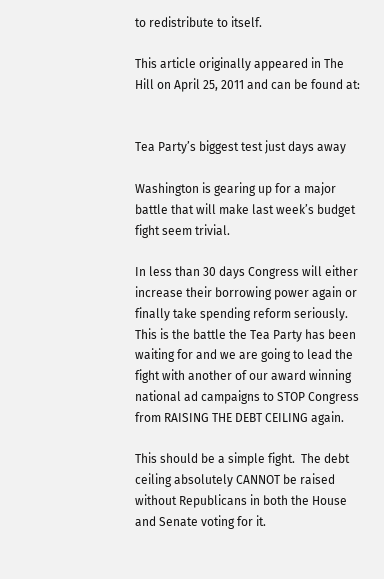to redistribute to itself.

This article originally appeared in The Hill on April 25, 2011 and can be found at:


Tea Party’s biggest test just days away

Washington is gearing up for a major battle that will make last week’s budget fight seem trivial.

In less than 30 days Congress will either increase their borrowing power again or finally take spending reform seriously.  This is the battle the Tea Party has been waiting for and we are going to lead the fight with another of our award winning national ad campaigns to STOP Congress from RAISING THE DEBT CEILING again.

This should be a simple fight.  The debt ceiling absolutely CANNOT be raised without Republicans in both the House and Senate voting for it.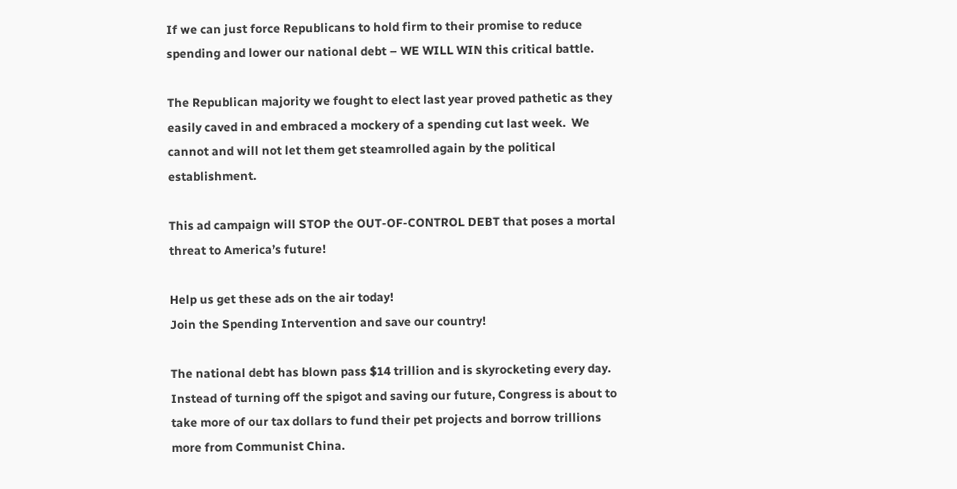If we can just force Republicans to hold firm to their promise to reduce spending and lower our national debt – WE WILL WIN this critical battle.

The Republican majority we fought to elect last year proved pathetic as they easily caved in and embraced a mockery of a spending cut last week.  We cannot and will not let them get steamrolled again by the political establishment.

This ad campaign will STOP the OUT-OF-CONTROL DEBT that poses a mortal threat to America’s future!

Help us get these ads on the air today!
Join the Spending Intervention and save our country!

The national debt has blown pass $14 trillion and is skyrocketing every day.  Instead of turning off the spigot and saving our future, Congress is about to take more of our tax dollars to fund their pet projects and borrow trillions more from Communist China.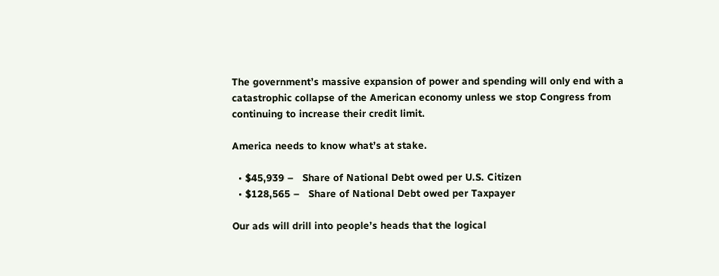The government’s massive expansion of power and spending will only end with a catastrophic collapse of the American economy unless we stop Congress from continuing to increase their credit limit.

America needs to know what’s at stake.

  • $45,939 –   Share of National Debt owed per U.S. Citizen
  • $128,565 –   Share of National Debt owed per Taxpayer

Our ads will drill into people’s heads that the logical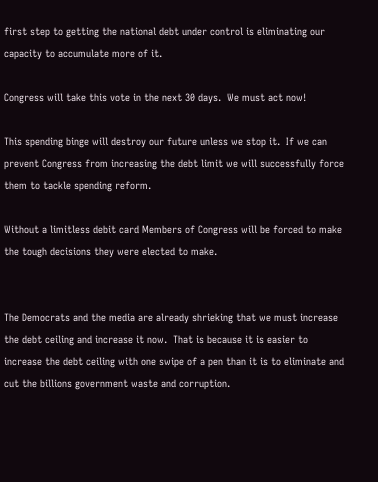first step to getting the national debt under control is eliminating our capacity to accumulate more of it.

Congress will take this vote in the next 30 days.  We must act now!

This spending binge will destroy our future unless we stop it.  If we can prevent Congress from increasing the debt limit we will successfully force them to tackle spending reform.

Without a limitless debit card Members of Congress will be forced to make the tough decisions they were elected to make.


The Democrats and the media are already shrieking that we must increase the debt ceiling and increase it now.  That is because it is easier to increase the debt ceiling with one swipe of a pen than it is to eliminate and cut the billions government waste and corruption.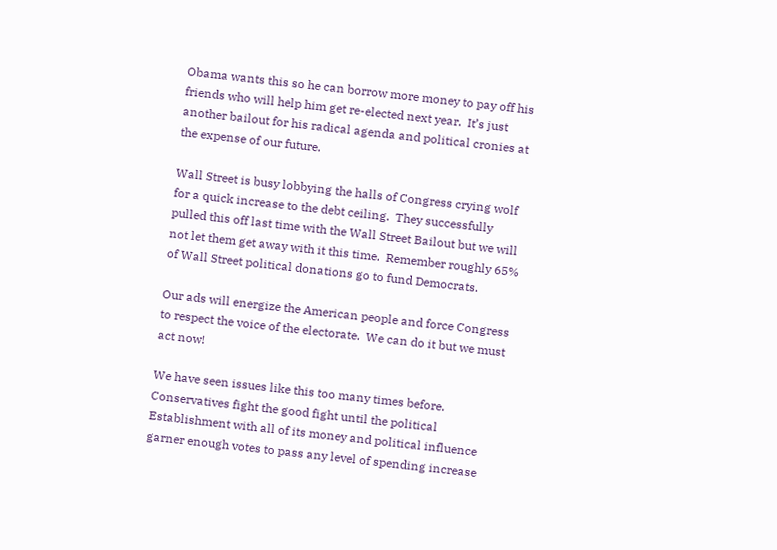Obama wants this so he can borrow more money to pay off his friends who will help him get re-elected next year.  It’s just another bailout for his radical agenda and political cronies at the expense of our future.

Wall Street is busy lobbying the halls of Congress crying wolf for a quick increase to the debt ceiling.  They successfully pulled this off last time with the Wall Street Bailout but we will not let them get away with it this time.  Remember roughly 65% of Wall Street political donations go to fund Democrats.

Our ads will energize the American people and force Congress to respect the voice of the electorate.  We can do it but we must act now!

We have seen issues like this too many times before.  Conservatives fight the good fight until the political Establishment with all of its money and political influence garner enough votes to pass any level of spending increase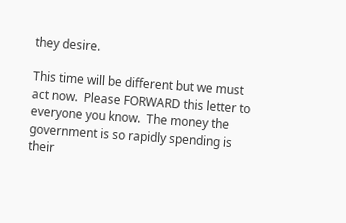they desire.

This time will be different but we must act now.  Please FORWARD this letter to everyone you know.  The money the government is so rapidly spending is their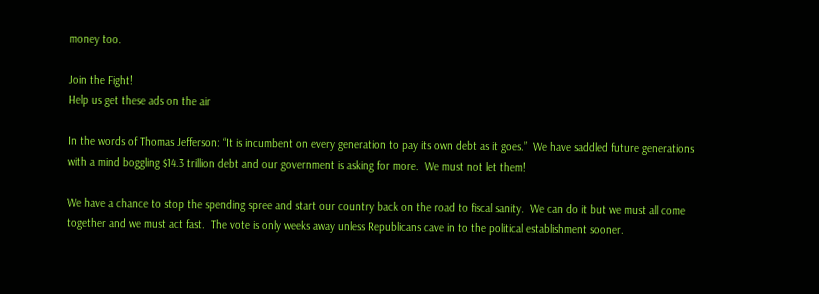money too.

Join the Fight!
Help us get these ads on the air

In the words of Thomas Jefferson: “It is incumbent on every generation to pay its own debt as it goes.”  We have saddled future generations with a mind boggling $14.3 trillion debt and our government is asking for more.  We must not let them!

We have a chance to stop the spending spree and start our country back on the road to fiscal sanity.  We can do it but we must all come together and we must act fast.  The vote is only weeks away unless Republicans cave in to the political establishment sooner.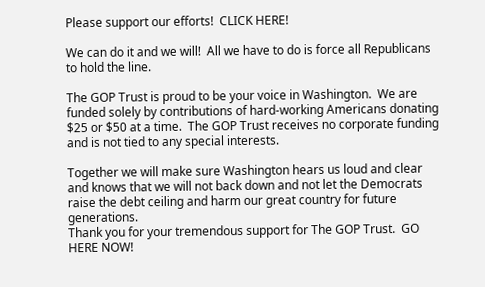Please support our efforts!  CLICK HERE!

We can do it and we will!  All we have to do is force all Republicans to hold the line.

The GOP Trust is proud to be your voice in Washington.  We are funded solely by contributions of hard-working Americans donating $25 or $50 at a time.  The GOP Trust receives no corporate funding and is not tied to any special interests.

Together we will make sure Washington hears us loud and clear and knows that we will not back down and not let the Democrats raise the debt ceiling and harm our great country for future generations.
Thank you for your tremendous support for The GOP Trust.  GO HERE NOW!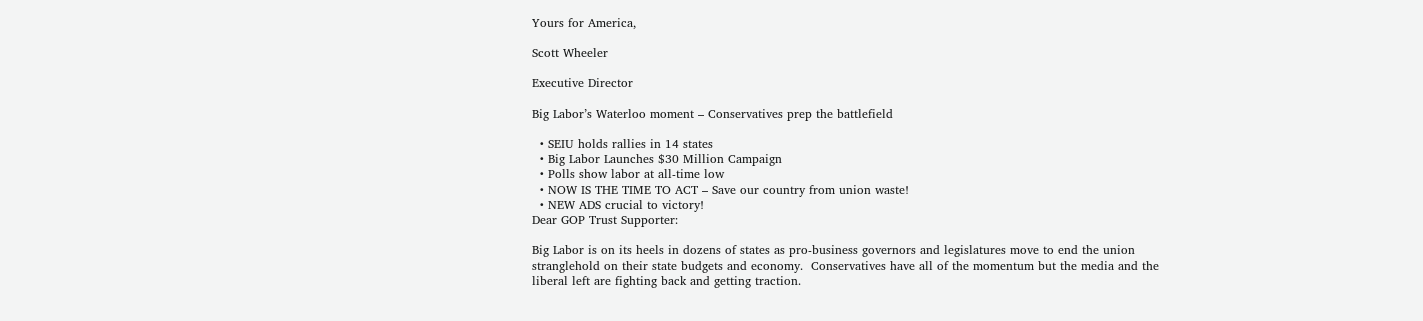Yours for America,

Scott Wheeler

Executive Director

Big Labor’s Waterloo moment – Conservatives prep the battlefield

  • SEIU holds rallies in 14 states
  • Big Labor Launches $30 Million Campaign
  • Polls show labor at all-time low
  • NOW IS THE TIME TO ACT – Save our country from union waste!
  • NEW ADS crucial to victory!
Dear GOP Trust Supporter:

Big Labor is on its heels in dozens of states as pro-business governors and legislatures move to end the union stranglehold on their state budgets and economy.  Conservatives have all of the momentum but the media and the liberal left are fighting back and getting traction.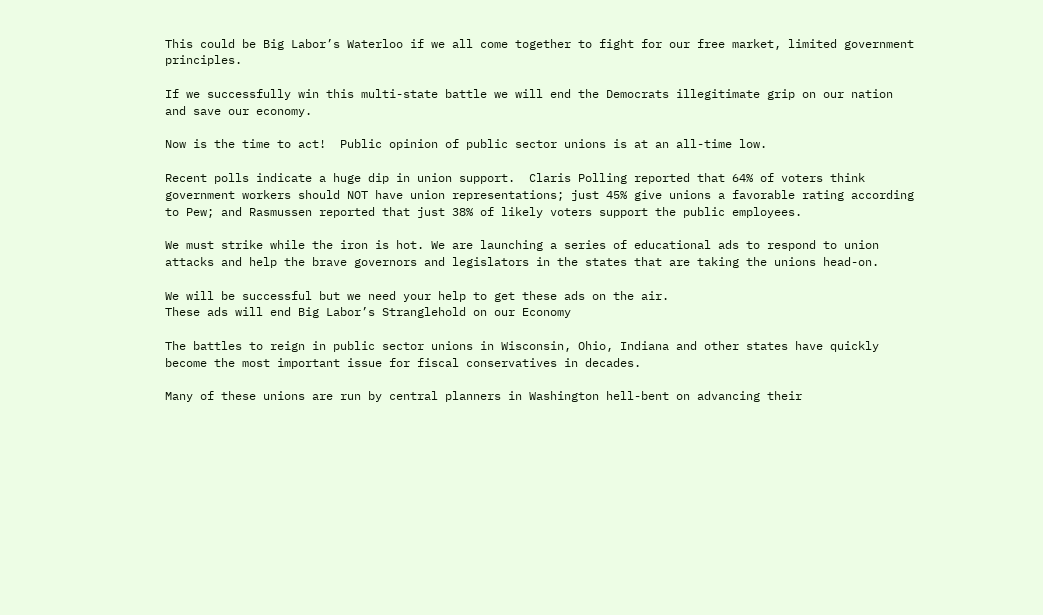This could be Big Labor’s Waterloo if we all come together to fight for our free market, limited government principles.

If we successfully win this multi-state battle we will end the Democrats illegitimate grip on our nation and save our economy.

Now is the time to act!  Public opinion of public sector unions is at an all-time low.

Recent polls indicate a huge dip in union support.  Claris Polling reported that 64% of voters think government workers should NOT have union representations; just 45% give unions a favorable rating according to Pew; and Rasmussen reported that just 38% of likely voters support the public employees.

We must strike while the iron is hot. We are launching a series of educational ads to respond to union attacks and help the brave governors and legislators in the states that are taking the unions head-on.

We will be successful but we need your help to get these ads on the air.
These ads will end Big Labor’s Stranglehold on our Economy

The battles to reign in public sector unions in Wisconsin, Ohio, Indiana and other states have quickly become the most important issue for fiscal conservatives in decades.

Many of these unions are run by central planners in Washington hell-bent on advancing their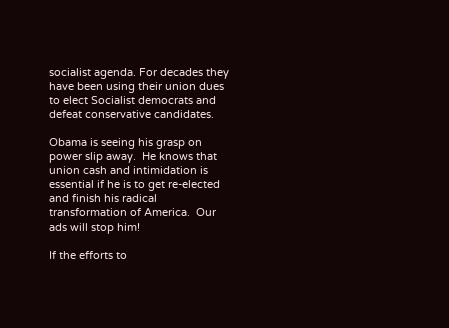socialist agenda. For decades they have been using their union dues to elect Socialist democrats and defeat conservative candidates.

Obama is seeing his grasp on power slip away.  He knows that union cash and intimidation is essential if he is to get re-elected and finish his radical transformation of America.  Our ads will stop him!

If the efforts to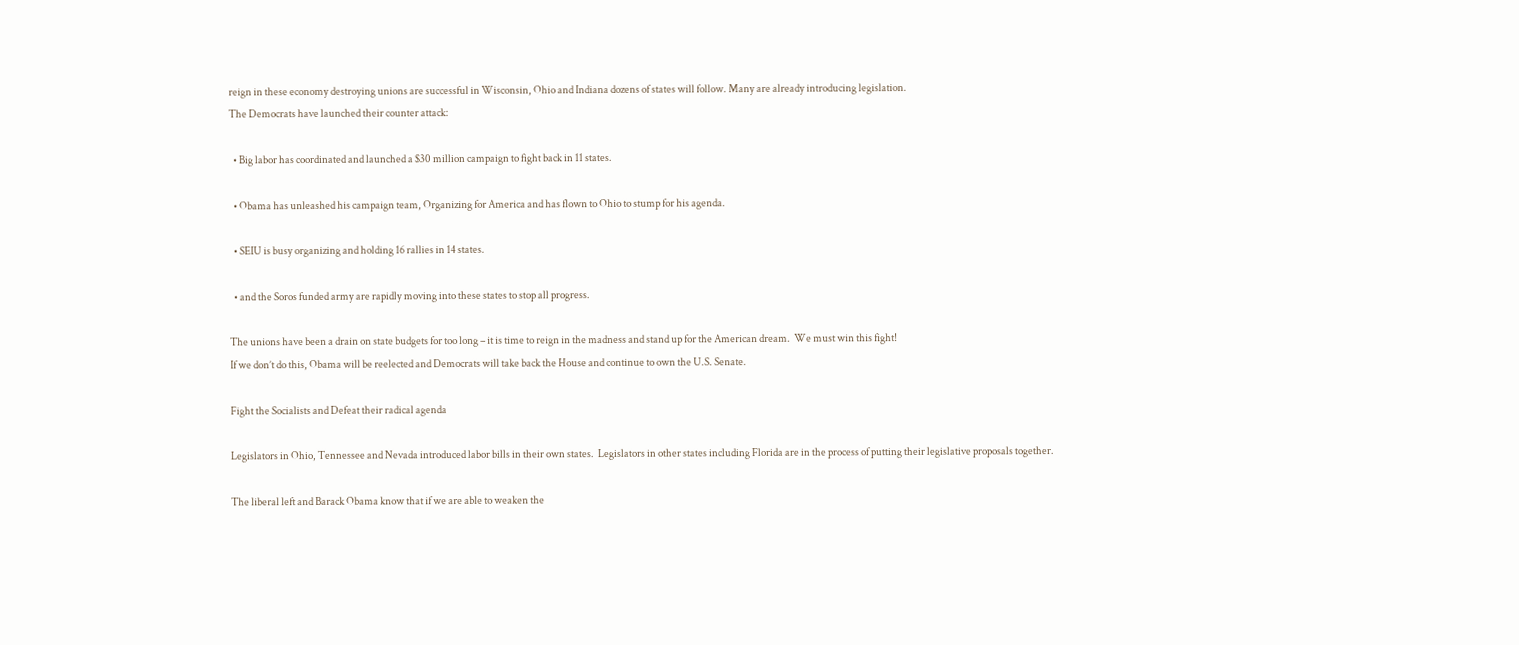reign in these economy destroying unions are successful in Wisconsin, Ohio and Indiana dozens of states will follow. Many are already introducing legislation.
The Democrats have launched their counter attack:

  • Big labor has coordinated and launched a $30 million campaign to fight back in 11 states.

  • Obama has unleashed his campaign team, Organizing for America and has flown to Ohio to stump for his agenda.

  • SEIU is busy organizing and holding 16 rallies in 14 states.

  • and the Soros funded army are rapidly moving into these states to stop all progress.

The unions have been a drain on state budgets for too long – it is time to reign in the madness and stand up for the American dream.  We must win this fight!
If we don’t do this, Obama will be reelected and Democrats will take back the House and continue to own the U.S. Senate.

Fight the Socialists and Defeat their radical agenda

Legislators in Ohio, Tennessee and Nevada introduced labor bills in their own states.  Legislators in other states including Florida are in the process of putting their legislative proposals together.

The liberal left and Barack Obama know that if we are able to weaken the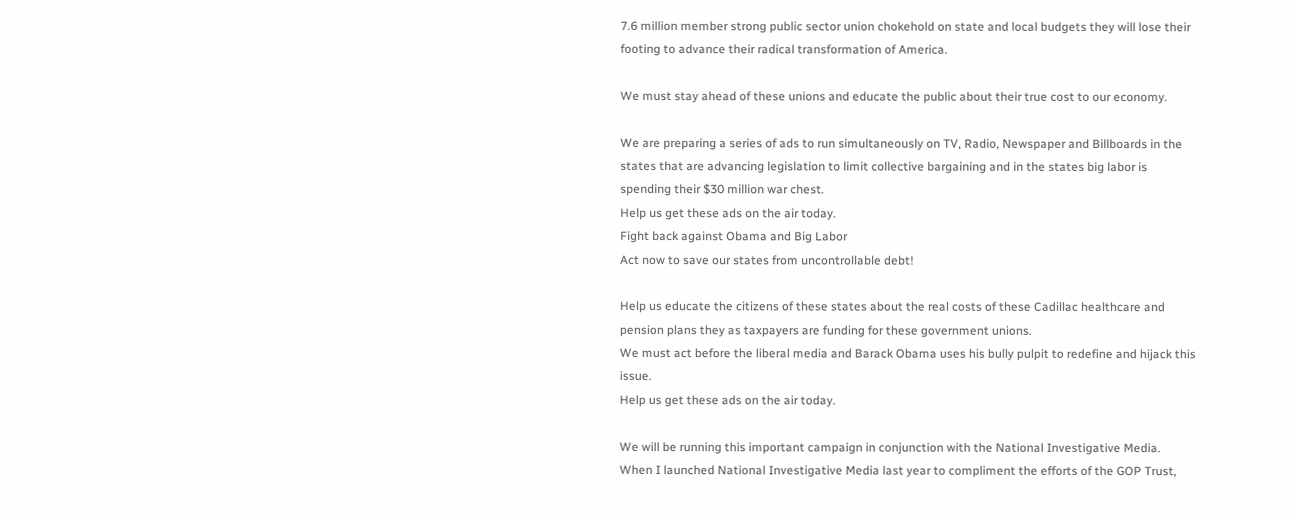7.6 million member strong public sector union chokehold on state and local budgets they will lose their footing to advance their radical transformation of America.

We must stay ahead of these unions and educate the public about their true cost to our economy.

We are preparing a series of ads to run simultaneously on TV, Radio, Newspaper and Billboards in the states that are advancing legislation to limit collective bargaining and in the states big labor is spending their $30 million war chest.
Help us get these ads on the air today.
Fight back against Obama and Big Labor
Act now to save our states from uncontrollable debt!

Help us educate the citizens of these states about the real costs of these Cadillac healthcare and pension plans they as taxpayers are funding for these government unions.
We must act before the liberal media and Barack Obama uses his bully pulpit to redefine and hijack this issue.
Help us get these ads on the air today.

We will be running this important campaign in conjunction with the National Investigative Media.  When I launched National Investigative Media last year to compliment the efforts of the GOP Trust,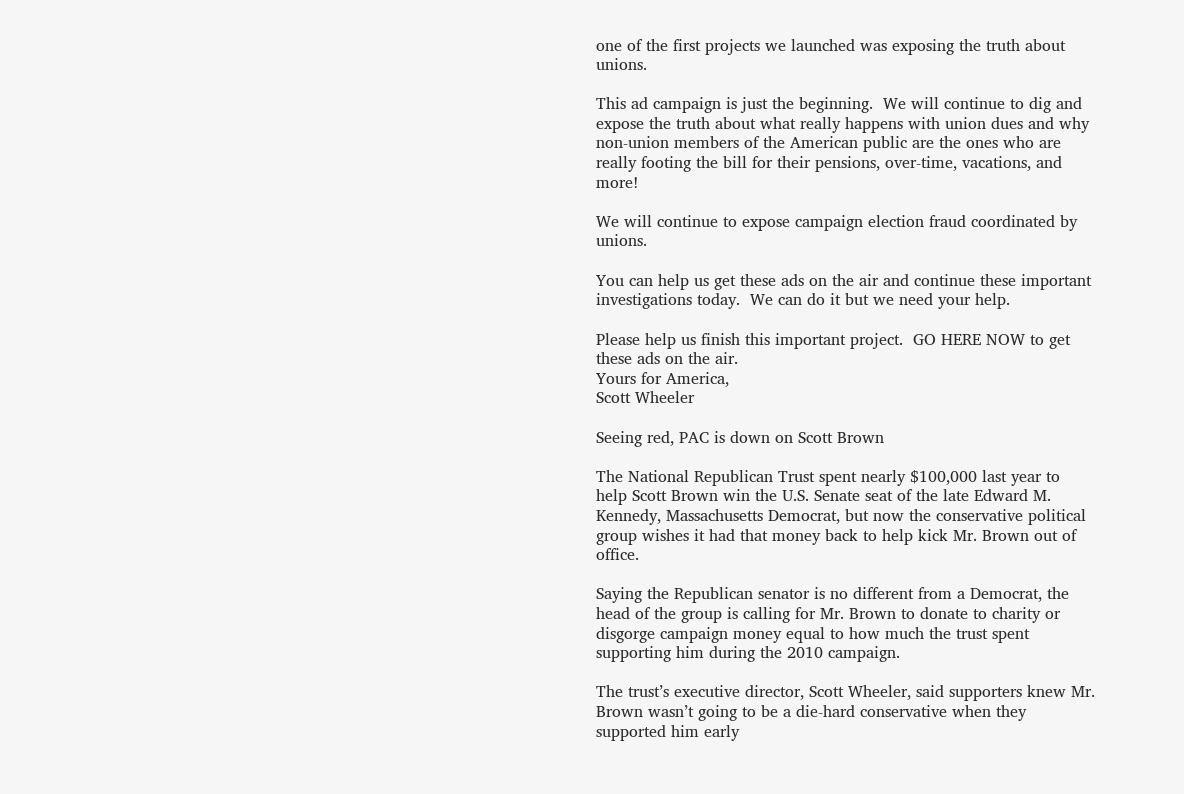one of the first projects we launched was exposing the truth about unions.

This ad campaign is just the beginning.  We will continue to dig and expose the truth about what really happens with union dues and why non-union members of the American public are the ones who are really footing the bill for their pensions, over-time, vacations, and more!

We will continue to expose campaign election fraud coordinated by unions.

You can help us get these ads on the air and continue these important investigations today.  We can do it but we need your help.

Please help us finish this important project.  GO HERE NOW to get these ads on the air.
Yours for America,
Scott Wheeler

Seeing red, PAC is down on Scott Brown

The National Republican Trust spent nearly $100,000 last year to help Scott Brown win the U.S. Senate seat of the late Edward M. Kennedy, Massachusetts Democrat, but now the conservative political group wishes it had that money back to help kick Mr. Brown out of office.

Saying the Republican senator is no different from a Democrat, the head of the group is calling for Mr. Brown to donate to charity or disgorge campaign money equal to how much the trust spent supporting him during the 2010 campaign.

The trust’s executive director, Scott Wheeler, said supporters knew Mr. Brown wasn’t going to be a die-hard conservative when they supported him early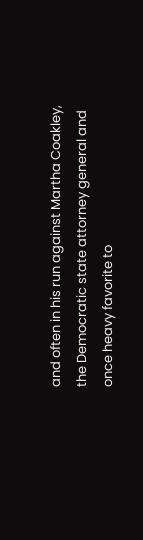and often in his run against Martha Coakley, the Democratic state attorney general and once heavy favorite to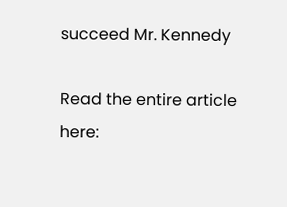succeed Mr. Kennedy

Read the entire article here: